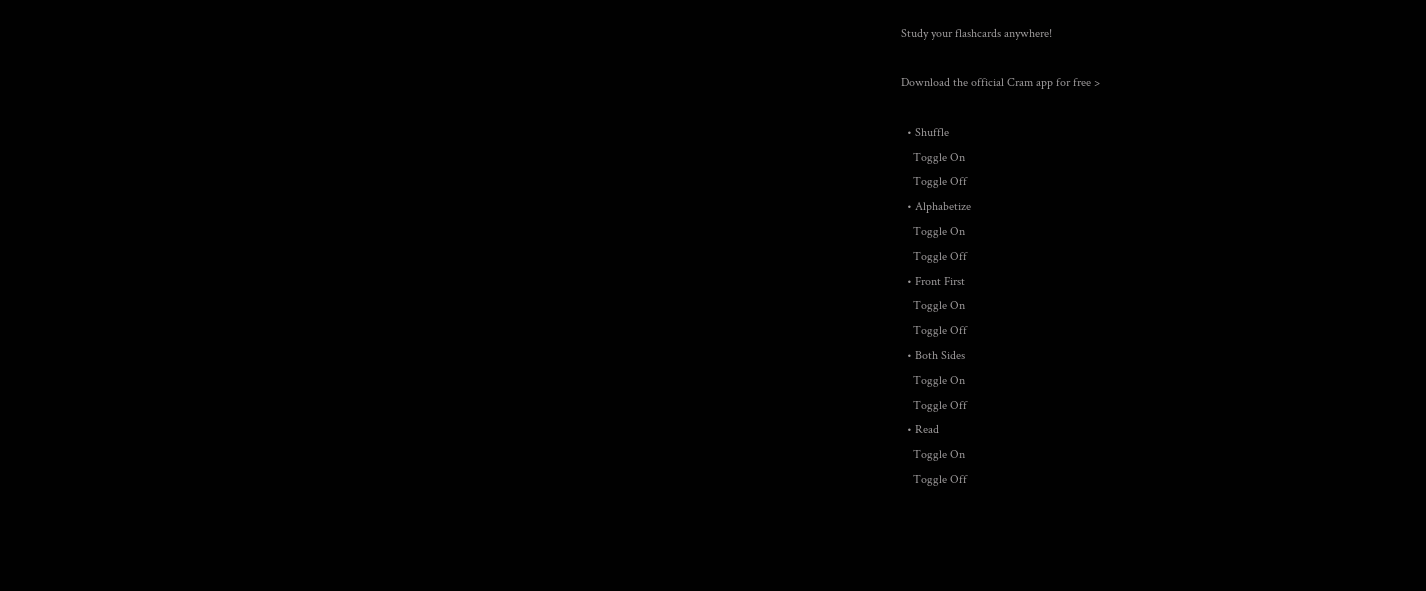Study your flashcards anywhere!

Download the official Cram app for free >

  • Shuffle
    Toggle On
    Toggle Off
  • Alphabetize
    Toggle On
    Toggle Off
  • Front First
    Toggle On
    Toggle Off
  • Both Sides
    Toggle On
    Toggle Off
  • Read
    Toggle On
    Toggle Off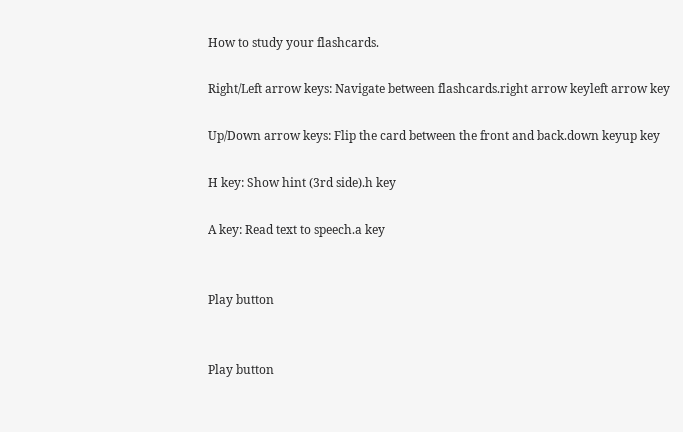How to study your flashcards.

Right/Left arrow keys: Navigate between flashcards.right arrow keyleft arrow key

Up/Down arrow keys: Flip the card between the front and back.down keyup key

H key: Show hint (3rd side).h key

A key: Read text to speech.a key


Play button


Play button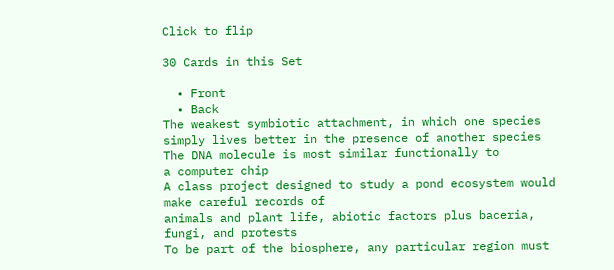Click to flip

30 Cards in this Set

  • Front
  • Back
The weakest symbiotic attachment, in which one species simply lives better in the presence of another species
The DNA molecule is most similar functionally to
a computer chip
A class project designed to study a pond ecosystem would make careful records of
animals and plant life, abiotic factors plus baceria, fungi, and protests
To be part of the biosphere, any particular region must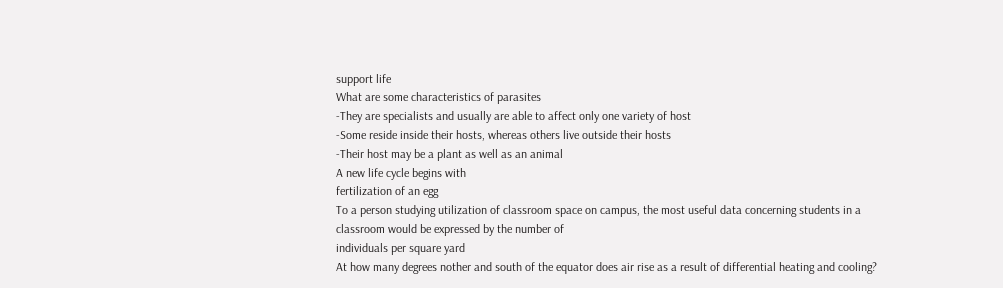support life
What are some characteristics of parasites
-They are specialists and usually are able to affect only one variety of host
-Some reside inside their hosts, whereas others live outside their hosts
-Their host may be a plant as well as an animal
A new life cycle begins with
fertilization of an egg
To a person studying utilization of classroom space on campus, the most useful data concerning students in a classroom would be expressed by the number of
individuals per square yard
At how many degrees nother and south of the equator does air rise as a result of differential heating and cooling?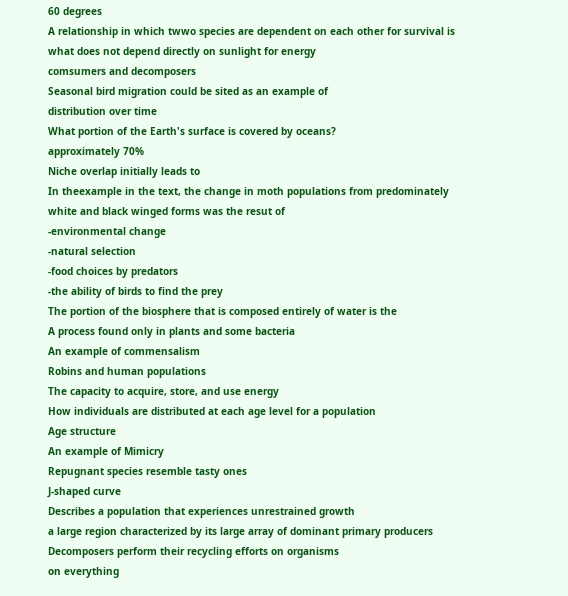60 degrees
A relationship in which twwo species are dependent on each other for survival is
what does not depend directly on sunlight for energy
comsumers and decomposers
Seasonal bird migration could be sited as an example of
distribution over time
What portion of the Earth's surface is covered by oceans?
approximately 70%
Niche overlap initially leads to
In theexample in the text, the change in moth populations from predominately white and black winged forms was the resut of
-environmental change
-natural selection
-food choices by predators
-the ability of birds to find the prey
The portion of the biosphere that is composed entirely of water is the
A process found only in plants and some bacteria
An example of commensalism
Robins and human populations
The capacity to acquire, store, and use energy
How individuals are distributed at each age level for a population
Age structure
An example of Mimicry
Repugnant species resemble tasty ones
J-shaped curve
Describes a population that experiences unrestrained growth
a large region characterized by its large array of dominant primary producers
Decomposers perform their recycling efforts on organisms
on everything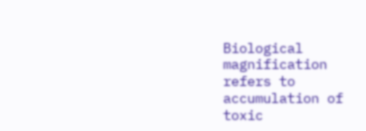Biological magnification refers to
accumulation of toxic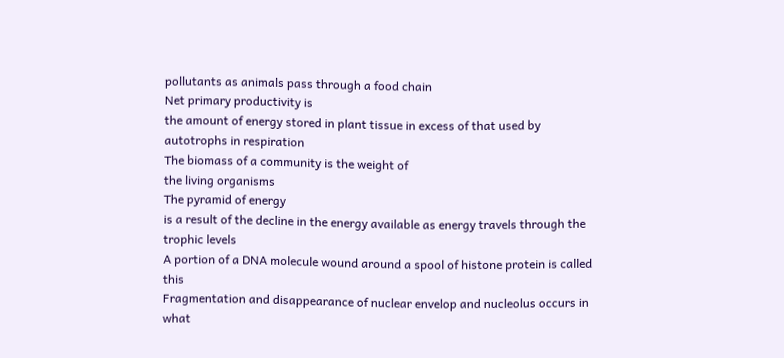pollutants as animals pass through a food chain
Net primary productivity is
the amount of energy stored in plant tissue in excess of that used by autotrophs in respiration
The biomass of a community is the weight of
the living organisms
The pyramid of energy
is a result of the decline in the energy available as energy travels through the trophic levels
A portion of a DNA molecule wound around a spool of histone protein is called this
Fragmentation and disappearance of nuclear envelop and nucleolus occurs in what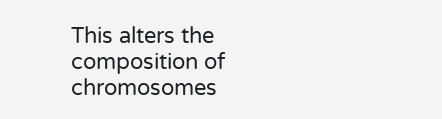This alters the composition of chromosomes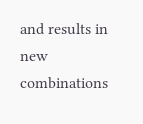and results in new combinations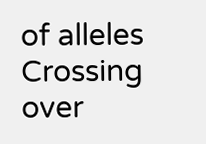of alleles
Crossing over